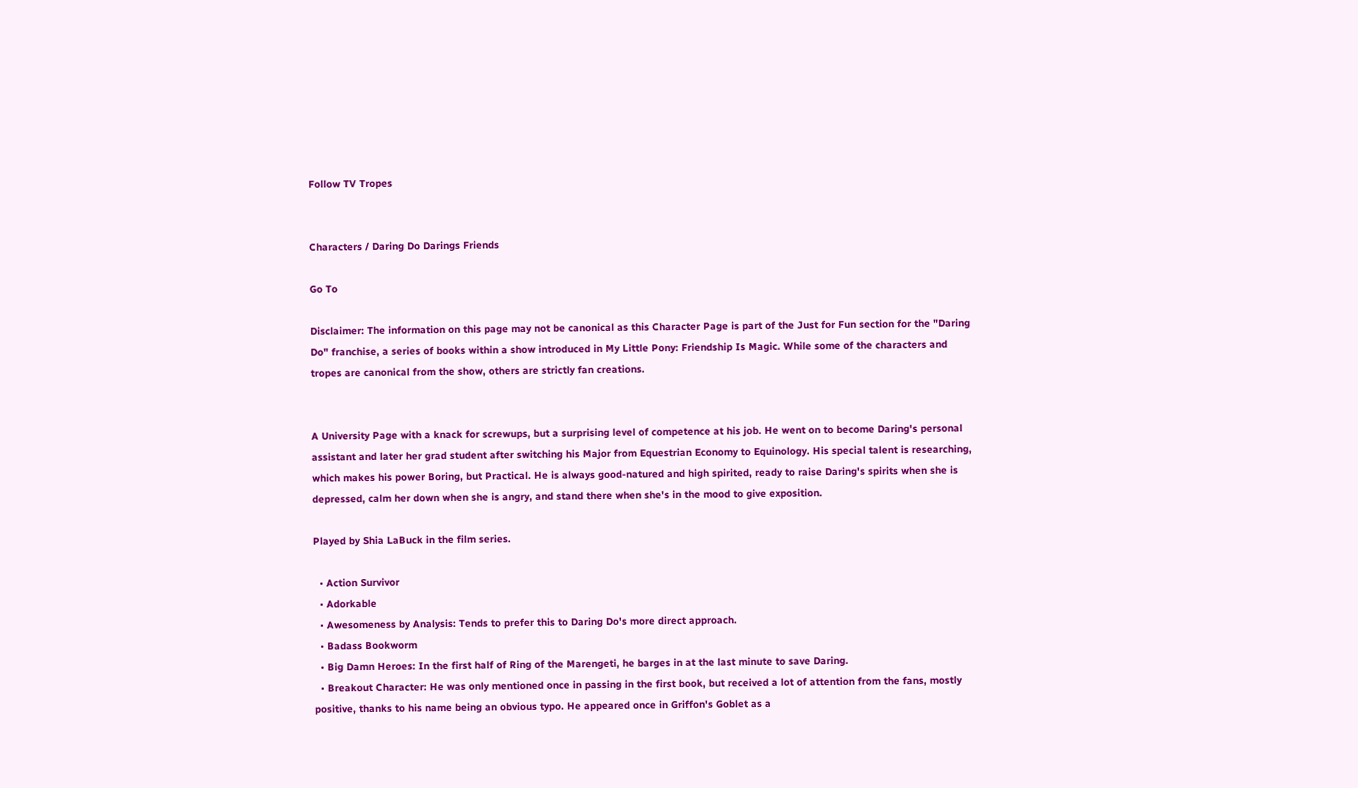Follow TV Tropes


Characters / Daring Do Darings Friends

Go To

Disclaimer: The information on this page may not be canonical as this Character Page is part of the Just for Fun section for the "Daring Do" franchise, a series of books within a show introduced in My Little Pony: Friendship Is Magic. While some of the characters and tropes are canonical from the show, others are strictly fan creations.


A University Page with a knack for screwups, but a surprising level of competence at his job. He went on to become Daring's personal assistant and later her grad student after switching his Major from Equestrian Economy to Equinology. His special talent is researching, which makes his power Boring, but Practical. He is always good-natured and high spirited, ready to raise Daring's spirits when she is depressed, calm her down when she is angry, and stand there when she's in the mood to give exposition.

Played by Shia LaBuck in the film series.

  • Action Survivor
  • Adorkable
  • Awesomeness by Analysis: Tends to prefer this to Daring Do's more direct approach.
  • Badass Bookworm
  • Big Damn Heroes: In the first half of Ring of the Marengeti, he barges in at the last minute to save Daring.
  • Breakout Character: He was only mentioned once in passing in the first book, but received a lot of attention from the fans, mostly positive, thanks to his name being an obvious typo. He appeared once in Griffon's Goblet as a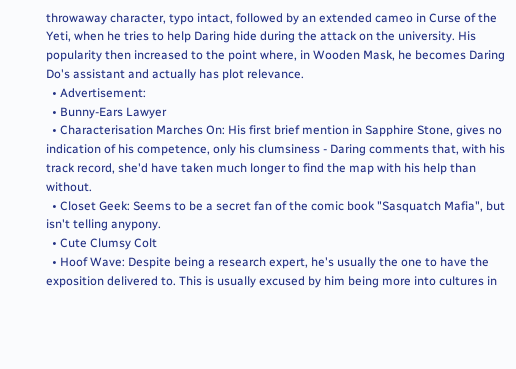throwaway character, typo intact, followed by an extended cameo in Curse of the Yeti, when he tries to help Daring hide during the attack on the university. His popularity then increased to the point where, in Wooden Mask, he becomes Daring Do's assistant and actually has plot relevance.
  • Advertisement:
  • Bunny-Ears Lawyer
  • Characterisation Marches On: His first brief mention in Sapphire Stone, gives no indication of his competence, only his clumsiness - Daring comments that, with his track record, she'd have taken much longer to find the map with his help than without.
  • Closet Geek: Seems to be a secret fan of the comic book "Sasquatch Mafia", but isn't telling anypony.
  • Cute Clumsy Colt
  • Hoof Wave: Despite being a research expert, he's usually the one to have the exposition delivered to. This is usually excused by him being more into cultures in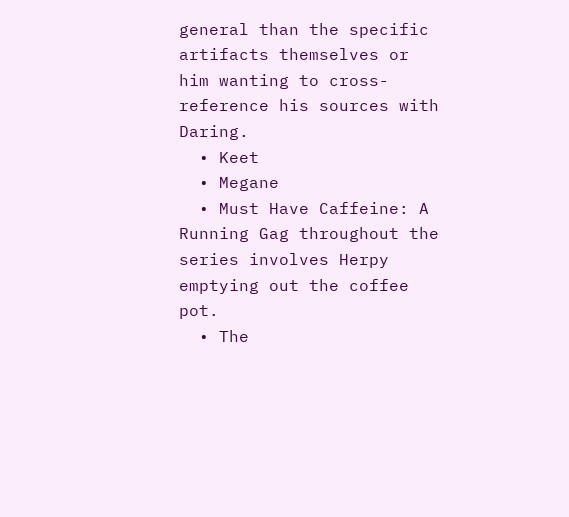general than the specific artifacts themselves or him wanting to cross-reference his sources with Daring.
  • Keet
  • Megane
  • Must Have Caffeine: A Running Gag throughout the series involves Herpy emptying out the coffee pot.
  • The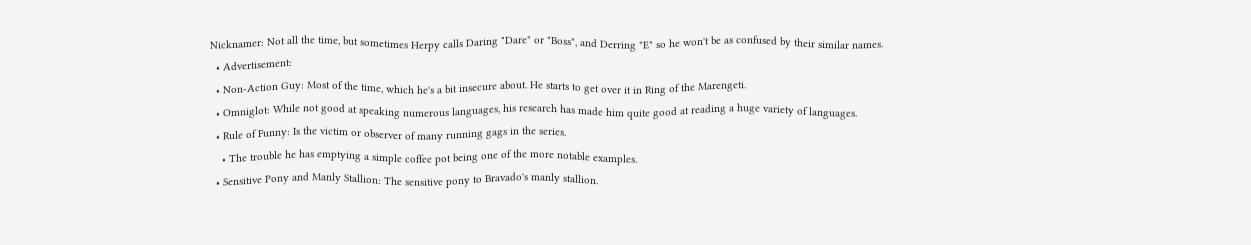Nicknamer: Not all the time, but sometimes Herpy calls Daring "Dare" or "Boss", and Derring "E" so he won't be as confused by their similar names.
  • Advertisement:
  • Non-Action Guy: Most of the time, which he's a bit insecure about. He starts to get over it in Ring of the Marengeti.
  • Omniglot: While not good at speaking numerous languages, his research has made him quite good at reading a huge variety of languages.
  • Rule of Funny: Is the victim or observer of many running gags in the series.
    • The trouble he has emptying a simple coffee pot being one of the more notable examples.
  • Sensitive Pony and Manly Stallion: The sensitive pony to Bravado's manly stallion.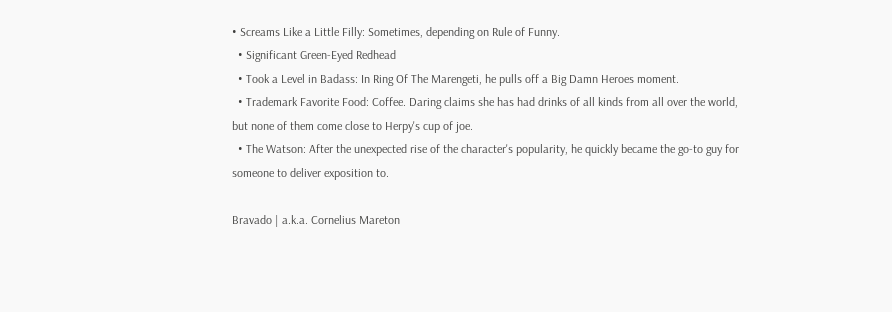• Screams Like a Little Filly: Sometimes, depending on Rule of Funny.
  • Significant Green-Eyed Redhead
  • Took a Level in Badass: In Ring Of The Marengeti, he pulls off a Big Damn Heroes moment.
  • Trademark Favorite Food: Coffee. Daring claims she has had drinks of all kinds from all over the world, but none of them come close to Herpy's cup of joe.
  • The Watson: After the unexpected rise of the character's popularity, he quickly became the go-to guy for someone to deliver exposition to.

Bravado | a.k.a. Cornelius Mareton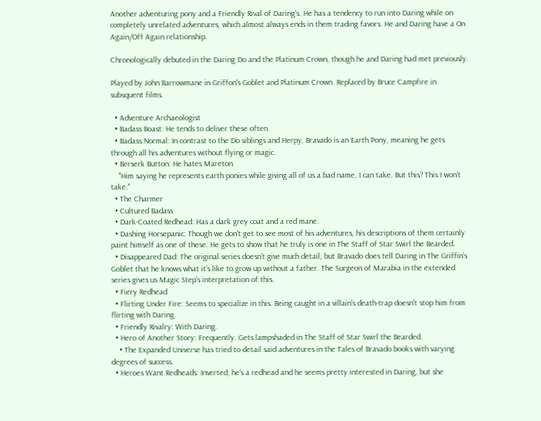Another adventuring pony and a Friendly Rival of Daring's. He has a tendency to run into Daring while on completely unrelated adventures, which almost always ends in them trading favors. He and Daring have a On Again/Off Again relationship.

Chronologically debuted in the Daring Do and the Platinum Crown, though he and Daring had met previously.

Played by John Barrowmane in Griffon's Goblet and Platinum Crown. Replaced by Bruce Campfire in subsquent films.

  • Adventure Archaeologist
  • Badass Boast: He tends to deliver these often.
  • Badass Normal: In contrast to the Do siblings and Herpy, Bravado is an Earth Pony, meaning he gets through all his adventures without flying or magic.
  • Berserk Button: He hates Mareton.
    "Him saying he represents earth ponies while giving all of us a bad name, I can take. But this? This I won't take."
  • The Charmer
  • Cultured Badass
  • Dark-Coated Redhead: Has a dark grey coat and a red mane.
  • Dashing Horsepanic: Though we don't get to see most of his adventures, his descriptions of them certainly paint himself as one of these. He gets to show that he truly is one in The Staff of Star Swirl the Bearded.
  • Disappeared Dad: The original series doesn’t give much detail, but Bravado does tell Daring in The Griffin’s Goblet that he knows what it’s like to grow up without a father. The Surgeon of Marabia in the extended series gives us Magic Step’s interpretation of this.
  • Fiery Redhead
  • Flirting Under Fire: Seems to specialize in this. Being caught in a villain's death-trap doesn't stop him from flirting with Daring.
  • Friendly Rivalry: With Daring.
  • Hero of Another Story: Frequently. Gets lampshaded in The Staff of Star Swirl the Bearded.
    • The Expanded Universe has tried to detail said adventures in the Tales of Bravado books with varying degrees of success.
  • Heroes Want Redheads: Inverted; he's a redhead and he seems pretty interested in Daring, but she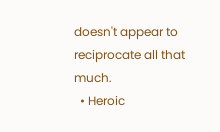doesn't appear to reciprocate all that much.
  • Heroic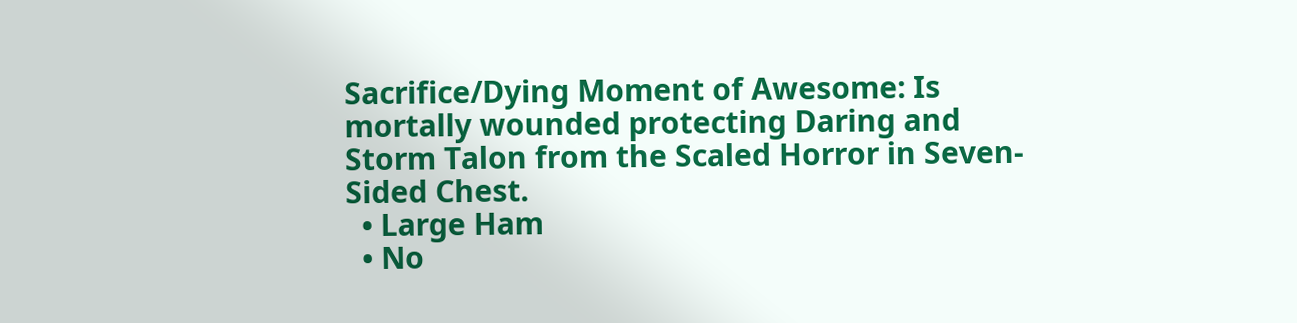Sacrifice/Dying Moment of Awesome: Is mortally wounded protecting Daring and Storm Talon from the Scaled Horror in Seven-Sided Chest.
  • Large Ham
  • No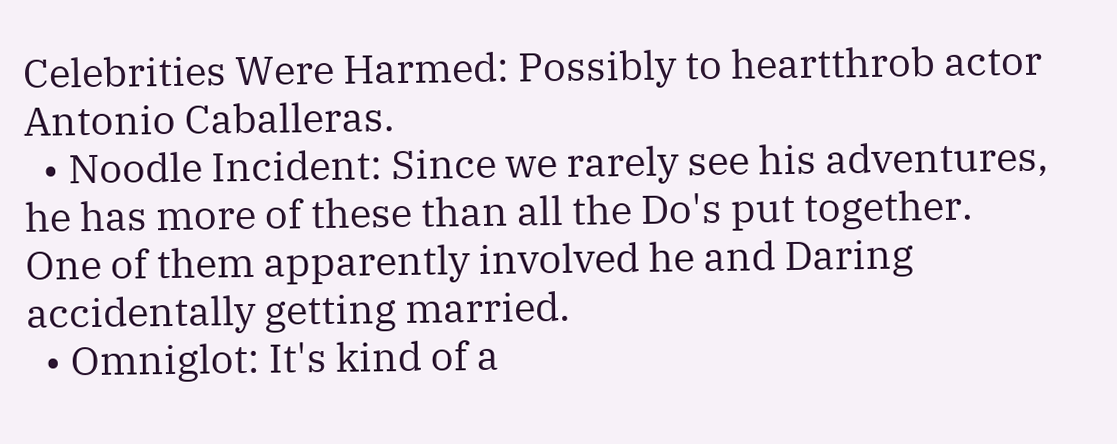Celebrities Were Harmed: Possibly to heartthrob actor Antonio Caballeras.
  • Noodle Incident: Since we rarely see his adventures, he has more of these than all the Do's put together. One of them apparently involved he and Daring accidentally getting married.
  • Omniglot: It's kind of a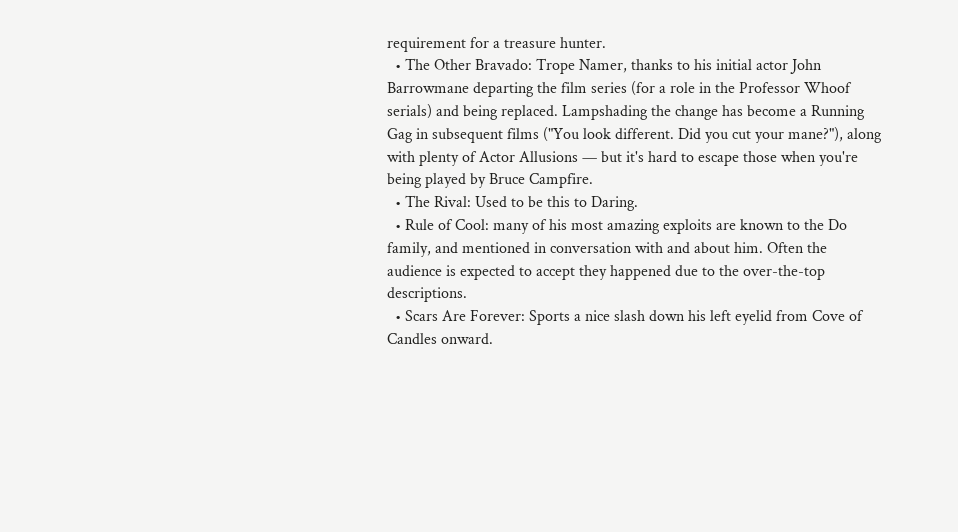requirement for a treasure hunter.
  • The Other Bravado: Trope Namer, thanks to his initial actor John Barrowmane departing the film series (for a role in the Professor Whoof serials) and being replaced. Lampshading the change has become a Running Gag in subsequent films ("You look different. Did you cut your mane?"), along with plenty of Actor Allusions — but it's hard to escape those when you're being played by Bruce Campfire.
  • The Rival: Used to be this to Daring.
  • Rule of Cool: many of his most amazing exploits are known to the Do family, and mentioned in conversation with and about him. Often the audience is expected to accept they happened due to the over-the-top descriptions.
  • Scars Are Forever: Sports a nice slash down his left eyelid from Cove of Candles onward.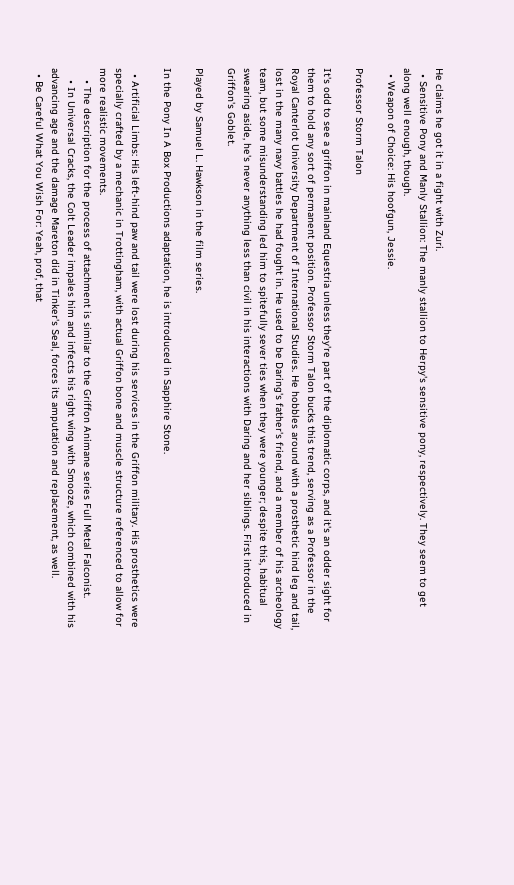He claims he got it in a fight with Zuri.
  • Sensitive Pony and Manly Stallion: The manly stallion to Herpy's sensitive pony, respectively. They seem to get along well enough, though.
  • Weapon of Choice: His hoofgun, Jessie.

Professor Storm Talon

It's odd to see a griffon in mainland Equestria unless they're part of the diplomatic corps, and it's an odder sight for them to hold any sort of permanent position. Professor Storm Talon bucks this trend, serving as a Professor in the Royal Canterlot University Department of International Studies. He hobbles around with a prosthetic hind leg and tail, lost in the many navy battles he had fought in. He used to be Daring's father's friend, and a member of his archeology team, but some misunderstanding led him to spitefully sever ties when they were younger; despite this, habitual swearing aside, he's never anything less than civil in his interactions with Daring and her siblings. First introduced in Griffon's Goblet.

Played by Samuel L. Hawkson in the film series.

In the Pony In A Box Productions adaptation, he is introduced in Sapphire Stone.

  • Artificial Limbs: His left-hind paw and tail were lost during his services in the Griffon military. His prosthetics were specially crafted by a mechanic in Trottingham, with actual Griffon bone and muscle structure referenced to allow for more realistic movements.
    • The description for the process of attachment is similar to the Griffon Animane series Full Metal Falconist.
    • In Universal Cracks, the Colt Leader impales him and infects his right wing with Smooze, which combined with his advancing age and the damage Mareton did in Tinker's Seal, forces its amputation and replacement, as well.
  • Be Careful What You Wish For: Yeah, prof, that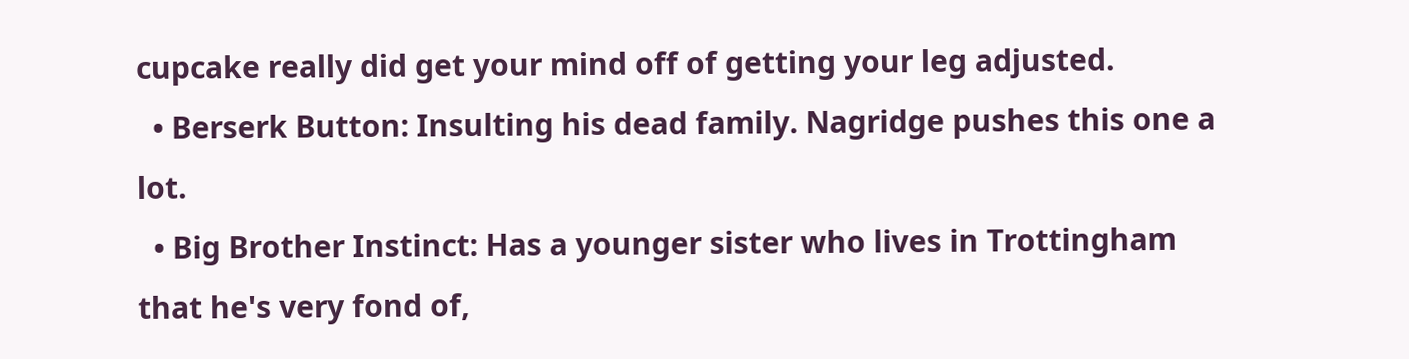cupcake really did get your mind off of getting your leg adjusted.
  • Berserk Button: Insulting his dead family. Nagridge pushes this one a lot.
  • Big Brother Instinct: Has a younger sister who lives in Trottingham that he's very fond of,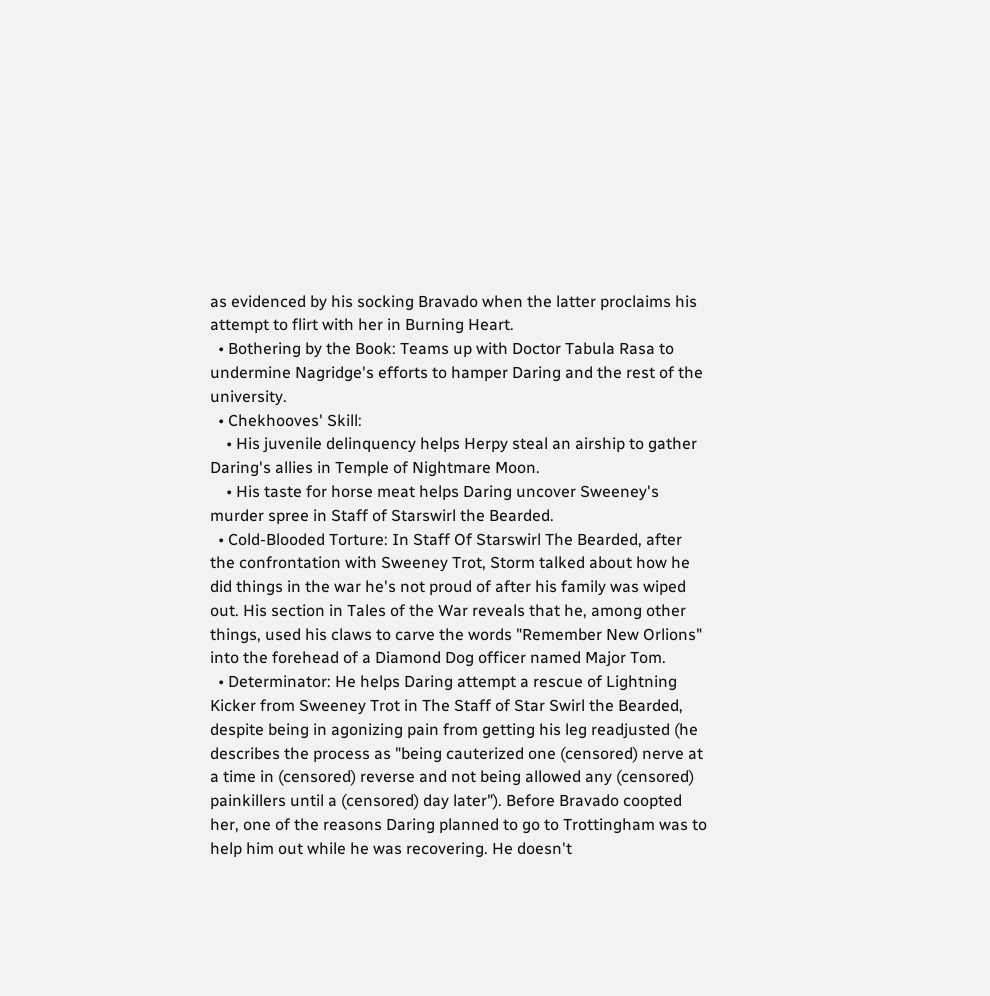as evidenced by his socking Bravado when the latter proclaims his attempt to flirt with her in Burning Heart.
  • Bothering by the Book: Teams up with Doctor Tabula Rasa to undermine Nagridge's efforts to hamper Daring and the rest of the university.
  • Chekhooves' Skill:
    • His juvenile delinquency helps Herpy steal an airship to gather Daring's allies in Temple of Nightmare Moon.
    • His taste for horse meat helps Daring uncover Sweeney's murder spree in Staff of Starswirl the Bearded.
  • Cold-Blooded Torture: In Staff Of Starswirl The Bearded, after the confrontation with Sweeney Trot, Storm talked about how he did things in the war he's not proud of after his family was wiped out. His section in Tales of the War reveals that he, among other things, used his claws to carve the words "Remember New Orlions" into the forehead of a Diamond Dog officer named Major Tom.
  • Determinator: He helps Daring attempt a rescue of Lightning Kicker from Sweeney Trot in The Staff of Star Swirl the Bearded, despite being in agonizing pain from getting his leg readjusted (he describes the process as "being cauterized one (censored) nerve at a time in (censored) reverse and not being allowed any (censored) painkillers until a (censored) day later"). Before Bravado coopted her, one of the reasons Daring planned to go to Trottingham was to help him out while he was recovering. He doesn't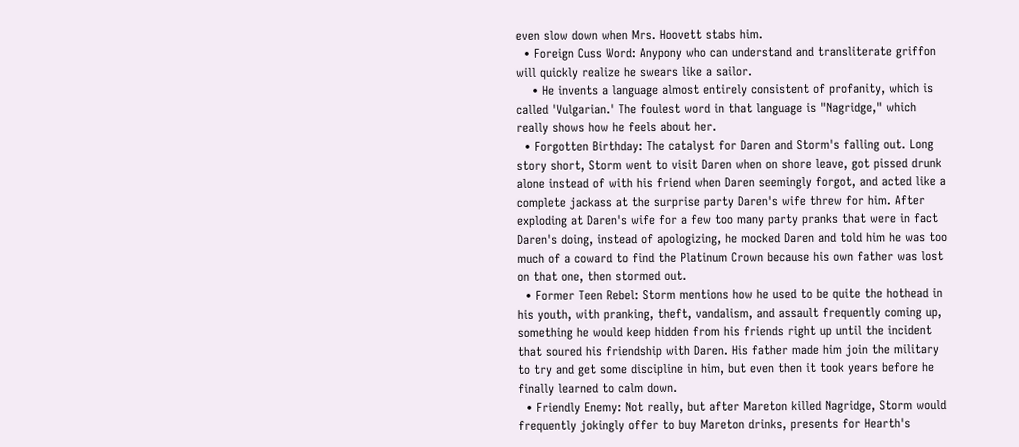even slow down when Mrs. Hoovett stabs him.
  • Foreign Cuss Word: Anypony who can understand and transliterate griffon will quickly realize he swears like a sailor.
    • He invents a language almost entirely consistent of profanity, which is called 'Vulgarian.' The foulest word in that language is "Nagridge," which really shows how he feels about her.
  • Forgotten Birthday: The catalyst for Daren and Storm's falling out. Long story short, Storm went to visit Daren when on shore leave, got pissed drunk alone instead of with his friend when Daren seemingly forgot, and acted like a complete jackass at the surprise party Daren's wife threw for him. After exploding at Daren's wife for a few too many party pranks that were in fact Daren's doing, instead of apologizing, he mocked Daren and told him he was too much of a coward to find the Platinum Crown because his own father was lost on that one, then stormed out.
  • Former Teen Rebel: Storm mentions how he used to be quite the hothead in his youth, with pranking, theft, vandalism, and assault frequently coming up, something he would keep hidden from his friends right up until the incident that soured his friendship with Daren. His father made him join the military to try and get some discipline in him, but even then it took years before he finally learned to calm down.
  • Friendly Enemy: Not really, but after Mareton killed Nagridge, Storm would frequently jokingly offer to buy Mareton drinks, presents for Hearth's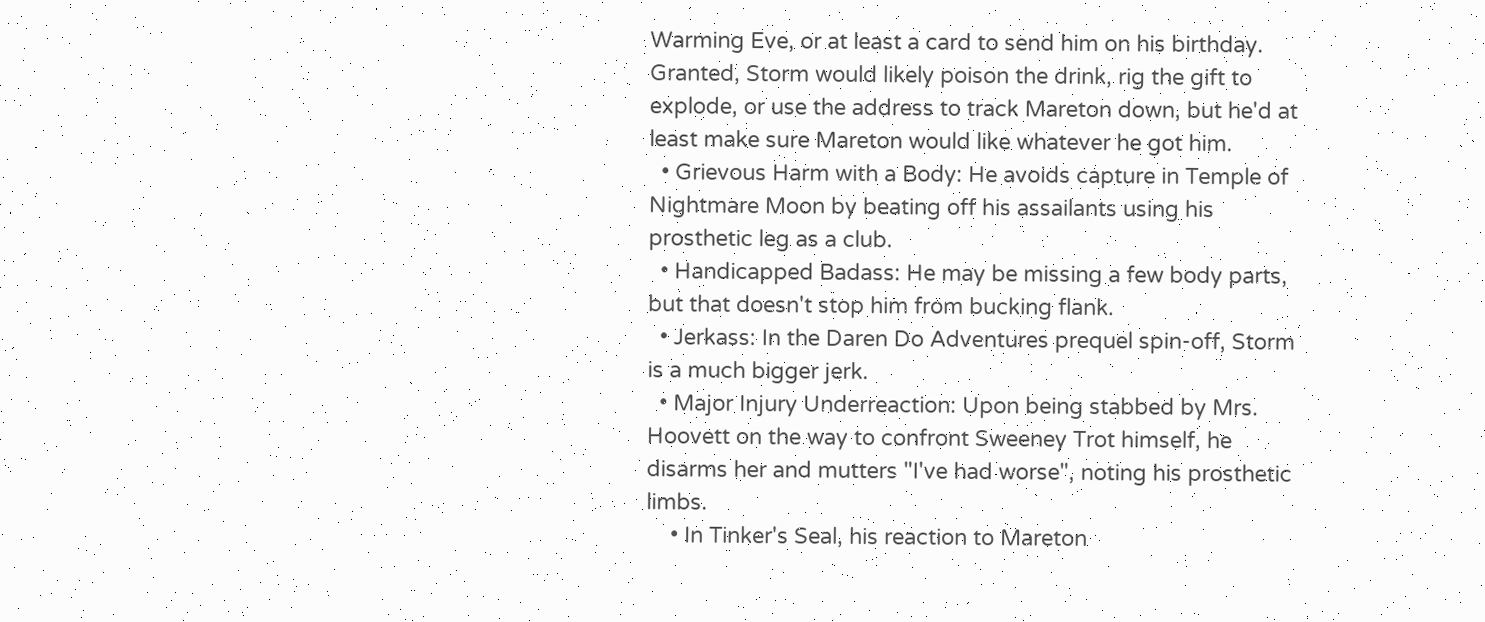Warming Eve, or at least a card to send him on his birthday. Granted, Storm would likely poison the drink, rig the gift to explode, or use the address to track Mareton down, but he'd at least make sure Mareton would like whatever he got him.
  • Grievous Harm with a Body: He avoids capture in Temple of Nightmare Moon by beating off his assailants using his prosthetic leg as a club.
  • Handicapped Badass: He may be missing a few body parts, but that doesn't stop him from bucking flank.
  • Jerkass: In the Daren Do Adventures prequel spin-off, Storm is a much bigger jerk.
  • Major Injury Underreaction: Upon being stabbed by Mrs. Hoovett on the way to confront Sweeney Trot himself, he disarms her and mutters "I've had worse", noting his prosthetic limbs.
    • In Tinker's Seal, his reaction to Mareton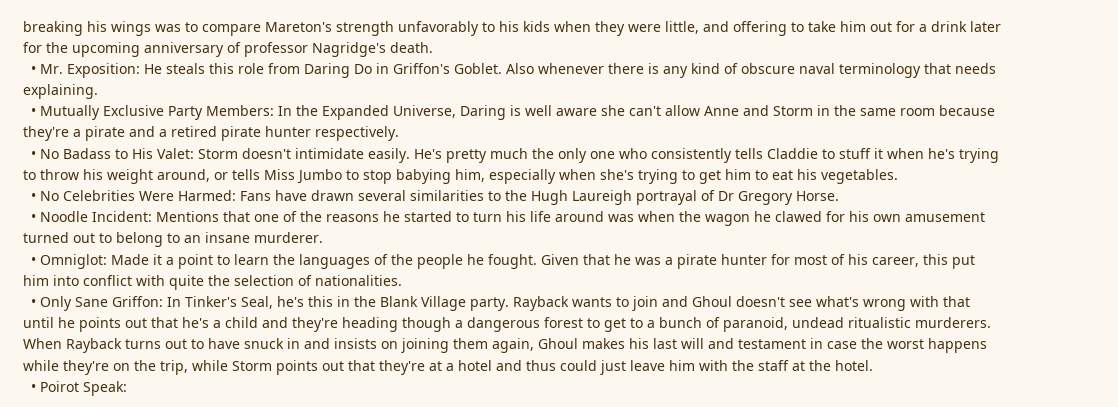breaking his wings was to compare Mareton's strength unfavorably to his kids when they were little, and offering to take him out for a drink later for the upcoming anniversary of professor Nagridge's death.
  • Mr. Exposition: He steals this role from Daring Do in Griffon's Goblet. Also whenever there is any kind of obscure naval terminology that needs explaining.
  • Mutually Exclusive Party Members: In the Expanded Universe, Daring is well aware she can't allow Anne and Storm in the same room because they're a pirate and a retired pirate hunter respectively.
  • No Badass to His Valet: Storm doesn't intimidate easily. He's pretty much the only one who consistently tells Claddie to stuff it when he's trying to throw his weight around, or tells Miss Jumbo to stop babying him, especially when she's trying to get him to eat his vegetables.
  • No Celebrities Were Harmed: Fans have drawn several similarities to the Hugh Laureigh portrayal of Dr Gregory Horse.
  • Noodle Incident: Mentions that one of the reasons he started to turn his life around was when the wagon he clawed for his own amusement turned out to belong to an insane murderer.
  • Omniglot: Made it a point to learn the languages of the people he fought. Given that he was a pirate hunter for most of his career, this put him into conflict with quite the selection of nationalities.
  • Only Sane Griffon: In Tinker's Seal, he's this in the Blank Village party. Rayback wants to join and Ghoul doesn't see what's wrong with that until he points out that he's a child and they're heading though a dangerous forest to get to a bunch of paranoid, undead ritualistic murderers. When Rayback turns out to have snuck in and insists on joining them again, Ghoul makes his last will and testament in case the worst happens while they're on the trip, while Storm points out that they're at a hotel and thus could just leave him with the staff at the hotel.
  • Poirot Speak: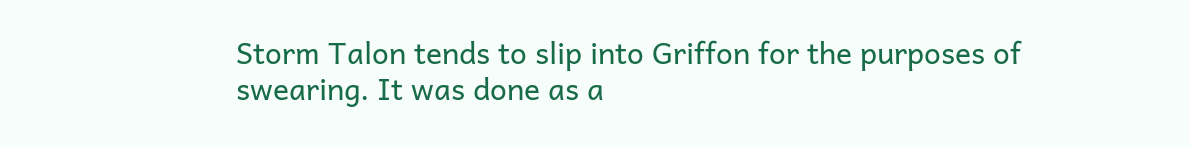Storm Talon tends to slip into Griffon for the purposes of swearing. It was done as a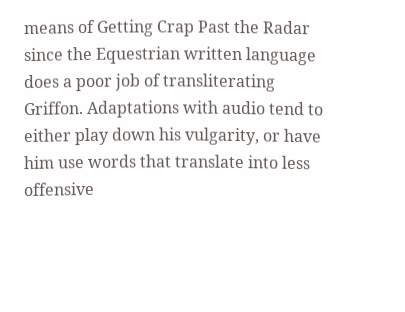means of Getting Crap Past the Radar since the Equestrian written language does a poor job of transliterating Griffon. Adaptations with audio tend to either play down his vulgarity, or have him use words that translate into less offensive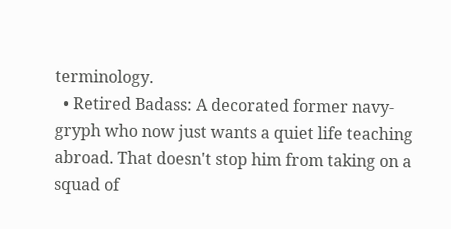terminology.
  • Retired Badass: A decorated former navy-gryph who now just wants a quiet life teaching abroad. That doesn't stop him from taking on a squad of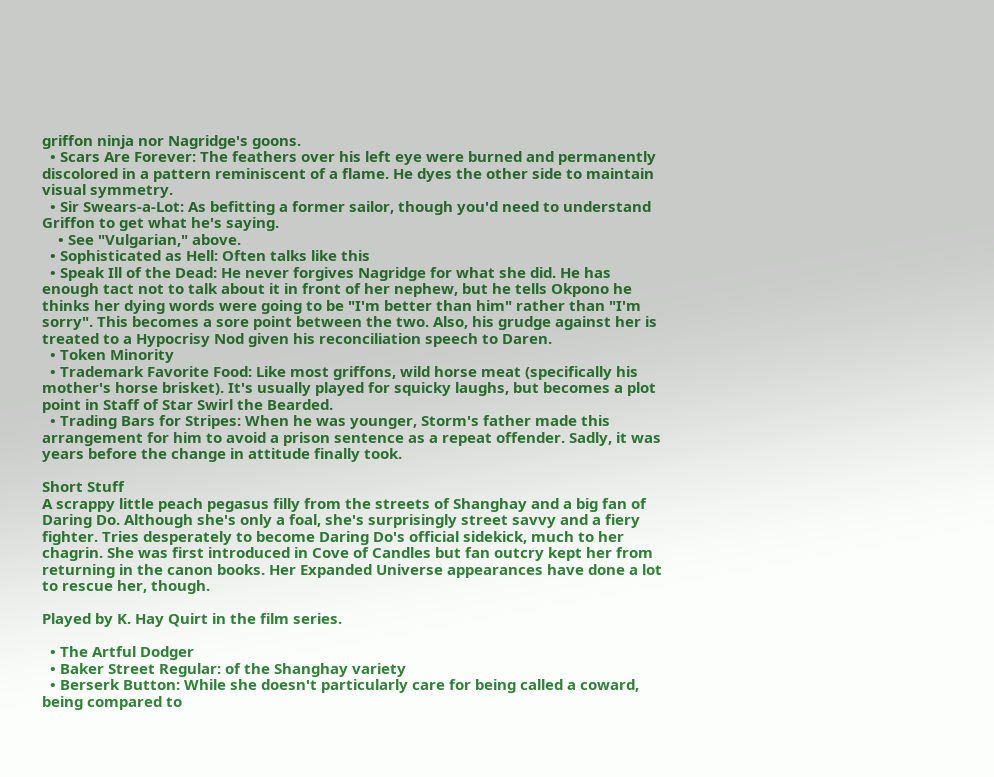griffon ninja nor Nagridge's goons.
  • Scars Are Forever: The feathers over his left eye were burned and permanently discolored in a pattern reminiscent of a flame. He dyes the other side to maintain visual symmetry.
  • Sir Swears-a-Lot: As befitting a former sailor, though you'd need to understand Griffon to get what he's saying.
    • See "Vulgarian," above.
  • Sophisticated as Hell: Often talks like this
  • Speak Ill of the Dead: He never forgives Nagridge for what she did. He has enough tact not to talk about it in front of her nephew, but he tells Okpono he thinks her dying words were going to be "I'm better than him" rather than "I'm sorry". This becomes a sore point between the two. Also, his grudge against her is treated to a Hypocrisy Nod given his reconciliation speech to Daren.
  • Token Minority
  • Trademark Favorite Food: Like most griffons, wild horse meat (specifically his mother's horse brisket). It's usually played for squicky laughs, but becomes a plot point in Staff of Star Swirl the Bearded.
  • Trading Bars for Stripes: When he was younger, Storm's father made this arrangement for him to avoid a prison sentence as a repeat offender. Sadly, it was years before the change in attitude finally took.

Short Stuff
A scrappy little peach pegasus filly from the streets of Shanghay and a big fan of Daring Do. Although she's only a foal, she's surprisingly street savvy and a fiery fighter. Tries desperately to become Daring Do's official sidekick, much to her chagrin. She was first introduced in Cove of Candles but fan outcry kept her from returning in the canon books. Her Expanded Universe appearances have done a lot to rescue her, though.

Played by K. Hay Quirt in the film series.

  • The Artful Dodger
  • Baker Street Regular: of the Shanghay variety
  • Berserk Button: While she doesn't particularly care for being called a coward, being compared to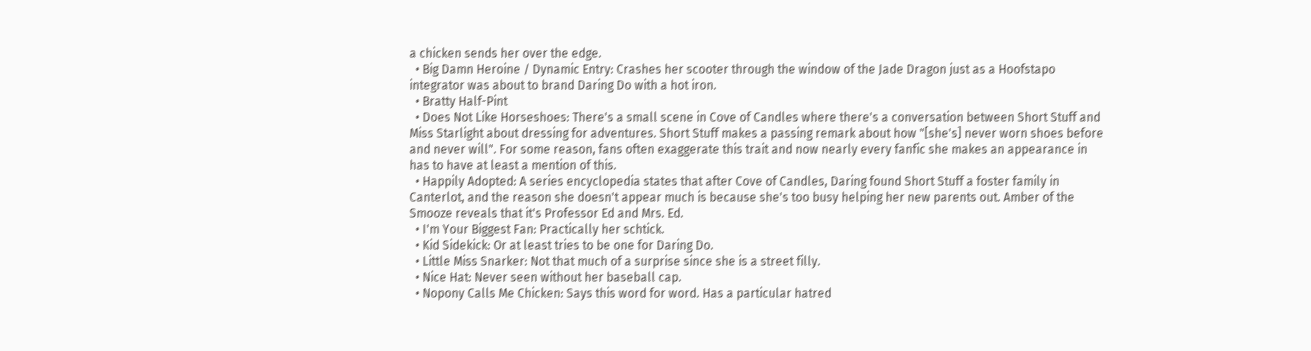a chicken sends her over the edge.
  • Big Damn Heroine / Dynamic Entry: Crashes her scooter through the window of the Jade Dragon just as a Hoofstapo integrator was about to brand Daring Do with a hot iron.
  • Bratty Half-Pint
  • Does Not Like Horseshoes: There's a small scene in Cove of Candles where there's a conversation between Short Stuff and Miss Starlight about dressing for adventures. Short Stuff makes a passing remark about how "[she's] never worn shoes before and never will". For some reason, fans often exaggerate this trait and now nearly every fanfic she makes an appearance in has to have at least a mention of this.
  • Happily Adopted: A series encyclopedia states that after Cove of Candles, Daring found Short Stuff a foster family in Canterlot, and the reason she doesn't appear much is because she's too busy helping her new parents out. Amber of the Smooze reveals that it's Professor Ed and Mrs. Ed.
  • I'm Your Biggest Fan: Practically her schtick.
  • Kid Sidekick: Or at least tries to be one for Daring Do.
  • Little Miss Snarker: Not that much of a surprise since she is a street filly.
  • Nice Hat: Never seen without her baseball cap.
  • Nopony Calls Me Chicken: Says this word for word. Has a particular hatred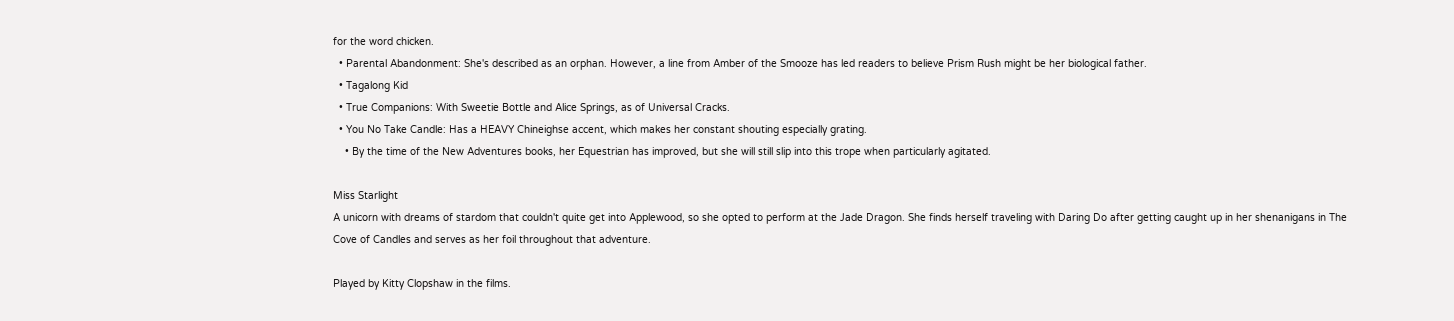for the word chicken.
  • Parental Abandonment: She's described as an orphan. However, a line from Amber of the Smooze has led readers to believe Prism Rush might be her biological father.
  • Tagalong Kid
  • True Companions: With Sweetie Bottle and Alice Springs, as of Universal Cracks.
  • You No Take Candle: Has a HEAVY Chineighse accent, which makes her constant shouting especially grating.
    • By the time of the New Adventures books, her Equestrian has improved, but she will still slip into this trope when particularly agitated.

Miss Starlight
A unicorn with dreams of stardom that couldn't quite get into Applewood, so she opted to perform at the Jade Dragon. She finds herself traveling with Daring Do after getting caught up in her shenanigans in The Cove of Candles and serves as her foil throughout that adventure.

Played by Kitty Clopshaw in the films.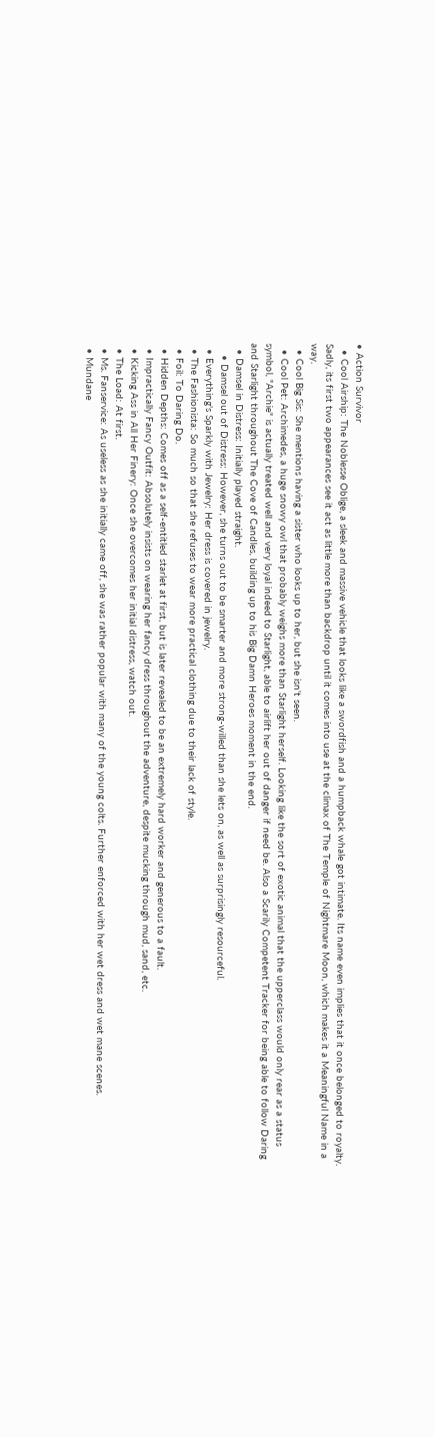• Action Survivor
  • Cool Airship: The Noblesse Oblige, a sleek and massive vehicle that looks like a swordfish and a humpback whale got intimate. Its name even implies that it once belonged to royalty. Sadly, its first two appearances see it act as little more than backdrop until it comes into use at the climax of The Temple of Nightmare Moon, which makes it a Meaningful Name in a way.
  • Cool Big Sis: She mentions having a sister who looks up to her, but she isn't seen.
  • Cool Pet: Archimedes, a huge snowy owl that probably weighs more than Starlight herself. Looking like the sort of exotic animal that the upperclass would only rear as a status symbol, "Archie" is actually treated well and very loyal indeed to Starlight, able to airlift her out of danger if need be. Also a Scarily Competent Tracker for being able to follow Daring and Starlight throughout The Cove of Candles, building up to his Big Damn Heroes moment in the end.
  • Damsel in Distress: Initially played straight.
    • Damsel out of Distress: However, she turns out to be smarter and more strong-willed than she lets on, as well as surprisingly resourceful.
  • Everything's Sparkly with Jewelry: Her dress is covered in jewelry.
  • The Fashionista: So much so that she refuses to wear more practical clothing due to their lack of style.
  • Foil: To Daring Do.
  • Hidden Depths: Comes off as a self-entitled starlet at first, but is later revealed to be an extremely hard worker and generous to a fault.
  • Impractically Fancy Outfit: Absolutely insists on wearing her fancy dress throughout the adventure, despite mucking through mud, sand, etc.
  • Kicking Ass in All Her Finery: Once she overcomes her initial distress, watch out.
  • The Load: At first.
  • Ms. Fanservice: As useless as she initially came off, she was rather popular with many of the young colts. Further enforced with her wet dress and wet mane scenes.
  • Mundane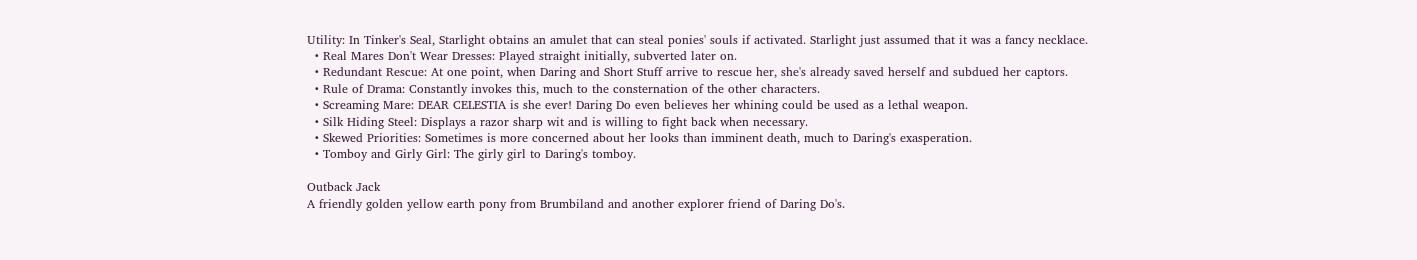Utility: In Tinker's Seal, Starlight obtains an amulet that can steal ponies' souls if activated. Starlight just assumed that it was a fancy necklace.
  • Real Mares Don't Wear Dresses: Played straight initially, subverted later on.
  • Redundant Rescue: At one point, when Daring and Short Stuff arrive to rescue her, she's already saved herself and subdued her captors.
  • Rule of Drama: Constantly invokes this, much to the consternation of the other characters.
  • Screaming Mare: DEAR CELESTIA is she ever! Daring Do even believes her whining could be used as a lethal weapon.
  • Silk Hiding Steel: Displays a razor sharp wit and is willing to fight back when necessary.
  • Skewed Priorities: Sometimes is more concerned about her looks than imminent death, much to Daring's exasperation.
  • Tomboy and Girly Girl: The girly girl to Daring's tomboy.

Outback Jack
A friendly golden yellow earth pony from Brumbiland and another explorer friend of Daring Do's.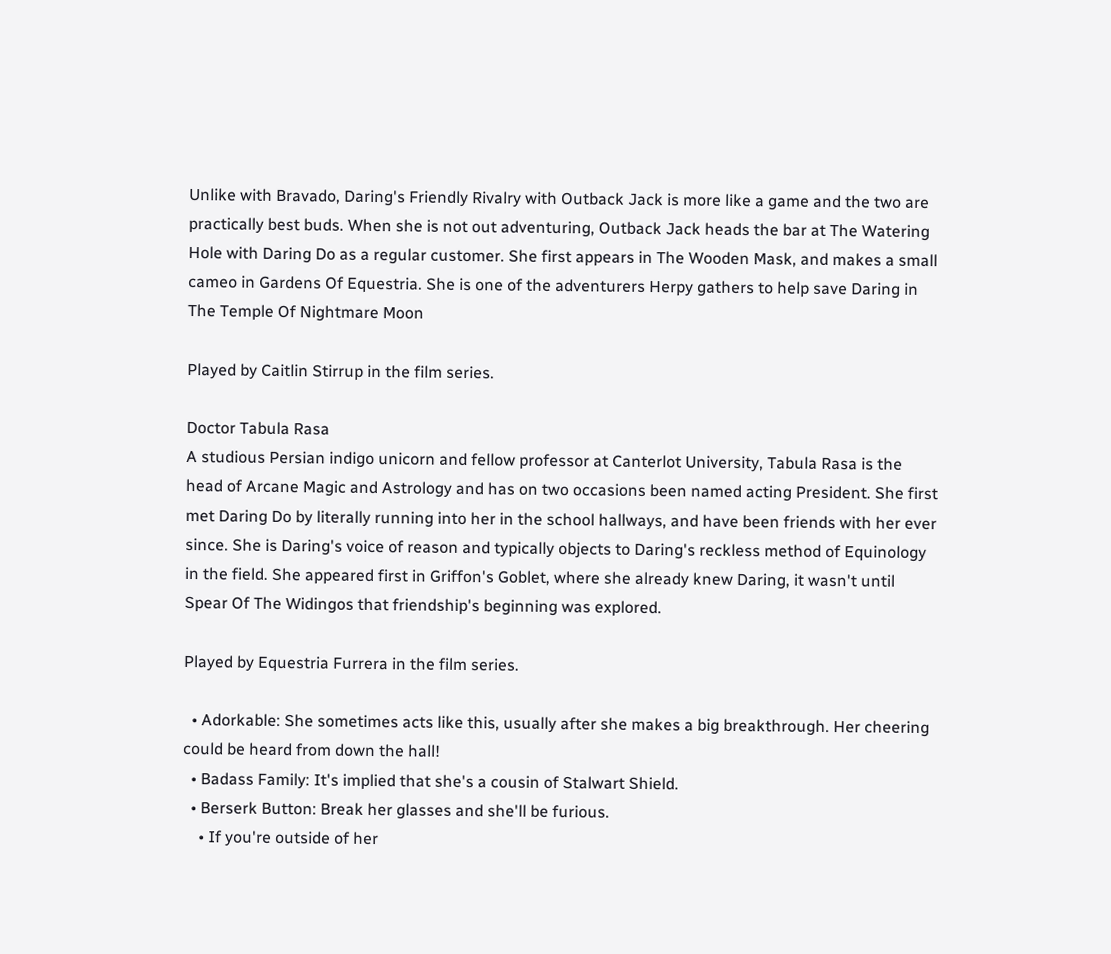Unlike with Bravado, Daring's Friendly Rivalry with Outback Jack is more like a game and the two are practically best buds. When she is not out adventuring, Outback Jack heads the bar at The Watering Hole with Daring Do as a regular customer. She first appears in The Wooden Mask, and makes a small cameo in Gardens Of Equestria. She is one of the adventurers Herpy gathers to help save Daring in The Temple Of Nightmare Moon

Played by Caitlin Stirrup in the film series.

Doctor Tabula Rasa
A studious Persian indigo unicorn and fellow professor at Canterlot University, Tabula Rasa is the head of Arcane Magic and Astrology and has on two occasions been named acting President. She first met Daring Do by literally running into her in the school hallways, and have been friends with her ever since. She is Daring's voice of reason and typically objects to Daring's reckless method of Equinology in the field. She appeared first in Griffon's Goblet, where she already knew Daring, it wasn't until Spear Of The Widingos that friendship's beginning was explored.

Played by Equestria Furrera in the film series.

  • Adorkable: She sometimes acts like this, usually after she makes a big breakthrough. Her cheering could be heard from down the hall!
  • Badass Family: It's implied that she's a cousin of Stalwart Shield.
  • Berserk Button: Break her glasses and she'll be furious.
    • If you're outside of her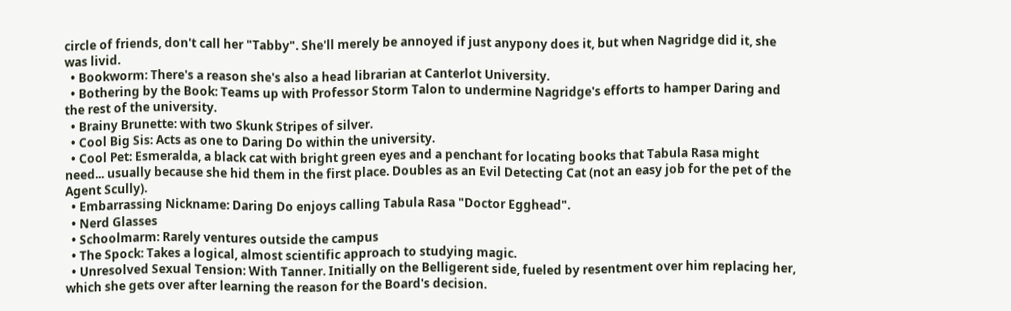circle of friends, don't call her "Tabby". She'll merely be annoyed if just anypony does it, but when Nagridge did it, she was livid.
  • Bookworm: There's a reason she's also a head librarian at Canterlot University.
  • Bothering by the Book: Teams up with Professor Storm Talon to undermine Nagridge's efforts to hamper Daring and the rest of the university.
  • Brainy Brunette: with two Skunk Stripes of silver.
  • Cool Big Sis: Acts as one to Daring Do within the university.
  • Cool Pet: Esmeralda, a black cat with bright green eyes and a penchant for locating books that Tabula Rasa might need... usually because she hid them in the first place. Doubles as an Evil Detecting Cat (not an easy job for the pet of the Agent Scully).
  • Embarrassing Nickname: Daring Do enjoys calling Tabula Rasa "Doctor Egghead".
  • Nerd Glasses
  • Schoolmarm: Rarely ventures outside the campus
  • The Spock: Takes a logical, almost scientific approach to studying magic.
  • Unresolved Sexual Tension: With Tanner. Initially on the Belligerent side, fueled by resentment over him replacing her, which she gets over after learning the reason for the Board's decision.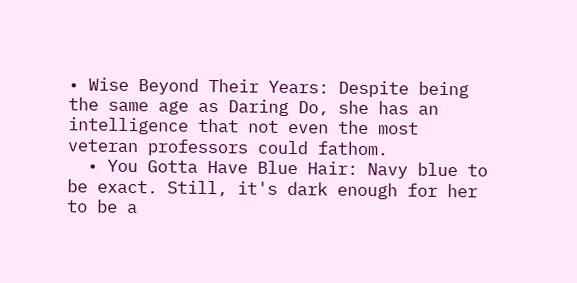• Wise Beyond Their Years: Despite being the same age as Daring Do, she has an intelligence that not even the most veteran professors could fathom.
  • You Gotta Have Blue Hair: Navy blue to be exact. Still, it's dark enough for her to be a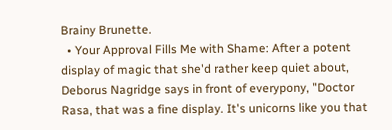Brainy Brunette.
  • Your Approval Fills Me with Shame: After a potent display of magic that she'd rather keep quiet about, Deborus Nagridge says in front of everypony, "Doctor Rasa, that was a fine display. It's unicorns like you that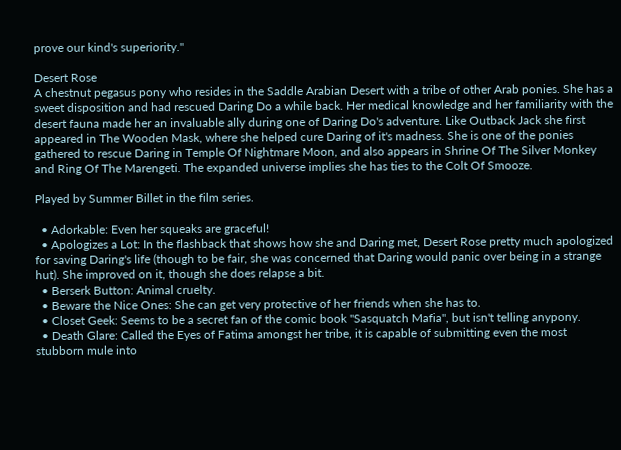prove our kind's superiority."

Desert Rose
A chestnut pegasus pony who resides in the Saddle Arabian Desert with a tribe of other Arab ponies. She has a sweet disposition and had rescued Daring Do a while back. Her medical knowledge and her familiarity with the desert fauna made her an invaluable ally during one of Daring Do's adventure. Like Outback Jack she first appeared in The Wooden Mask, where she helped cure Daring of it's madness. She is one of the ponies gathered to rescue Daring in Temple Of Nightmare Moon, and also appears in Shrine Of The Silver Monkey and Ring Of The Marengeti. The expanded universe implies she has ties to the Colt Of Smooze.

Played by Summer Billet in the film series.

  • Adorkable: Even her squeaks are graceful!
  • Apologizes a Lot: In the flashback that shows how she and Daring met, Desert Rose pretty much apologized for saving Daring's life (though to be fair, she was concerned that Daring would panic over being in a strange hut). She improved on it, though she does relapse a bit.
  • Berserk Button: Animal cruelty.
  • Beware the Nice Ones: She can get very protective of her friends when she has to.
  • Closet Geek: Seems to be a secret fan of the comic book "Sasquatch Mafia", but isn't telling anypony.
  • Death Glare: Called the Eyes of Fatima amongst her tribe, it is capable of submitting even the most stubborn mule into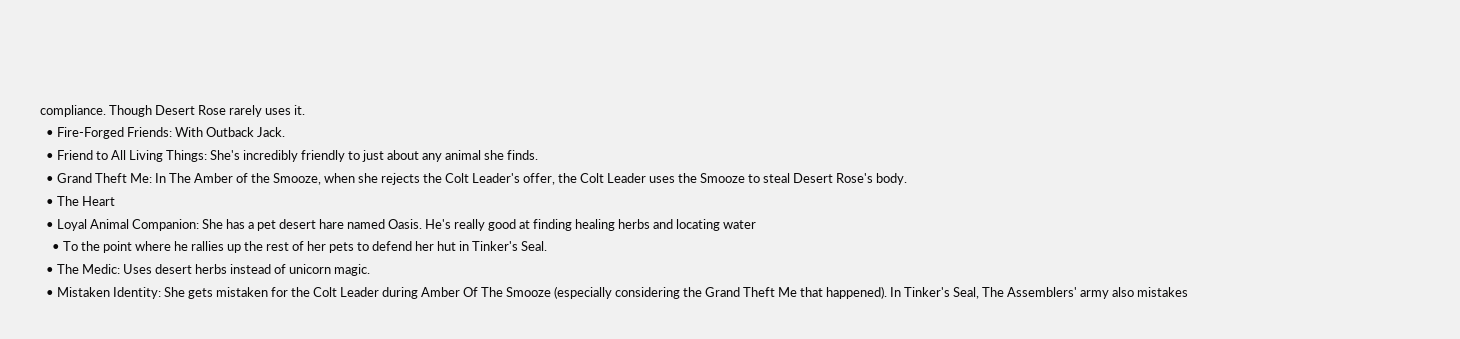compliance. Though Desert Rose rarely uses it.
  • Fire-Forged Friends: With Outback Jack.
  • Friend to All Living Things: She's incredibly friendly to just about any animal she finds.
  • Grand Theft Me: In The Amber of the Smooze, when she rejects the Colt Leader's offer, the Colt Leader uses the Smooze to steal Desert Rose's body.
  • The Heart
  • Loyal Animal Companion: She has a pet desert hare named Oasis. He's really good at finding healing herbs and locating water
    • To the point where he rallies up the rest of her pets to defend her hut in Tinker's Seal.
  • The Medic: Uses desert herbs instead of unicorn magic.
  • Mistaken Identity: She gets mistaken for the Colt Leader during Amber Of The Smooze (especially considering the Grand Theft Me that happened). In Tinker's Seal, The Assemblers' army also mistakes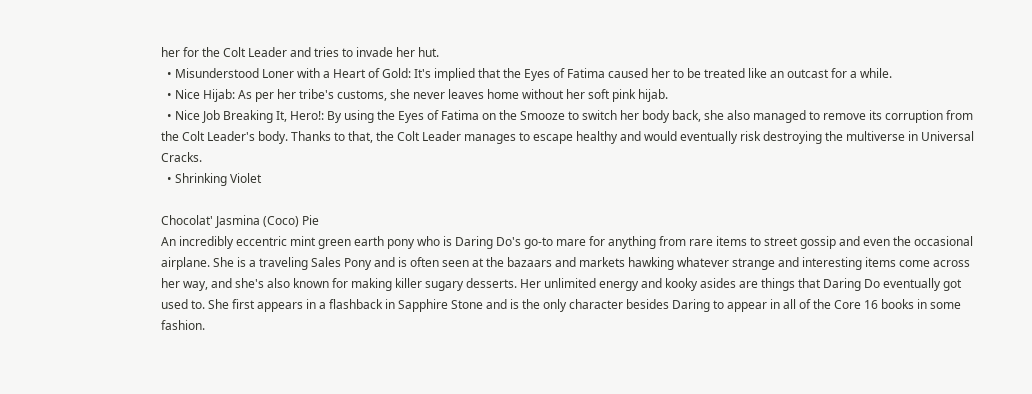her for the Colt Leader and tries to invade her hut.
  • Misunderstood Loner with a Heart of Gold: It's implied that the Eyes of Fatima caused her to be treated like an outcast for a while.
  • Nice Hijab: As per her tribe's customs, she never leaves home without her soft pink hijab.
  • Nice Job Breaking It, Hero!: By using the Eyes of Fatima on the Smooze to switch her body back, she also managed to remove its corruption from the Colt Leader's body. Thanks to that, the Colt Leader manages to escape healthy and would eventually risk destroying the multiverse in Universal Cracks.
  • Shrinking Violet

Chocolat' Jasmina (Coco) Pie
An incredibly eccentric mint green earth pony who is Daring Do's go-to mare for anything from rare items to street gossip and even the occasional airplane. She is a traveling Sales Pony and is often seen at the bazaars and markets hawking whatever strange and interesting items come across her way, and she's also known for making killer sugary desserts. Her unlimited energy and kooky asides are things that Daring Do eventually got used to. She first appears in a flashback in Sapphire Stone and is the only character besides Daring to appear in all of the Core 16 books in some fashion.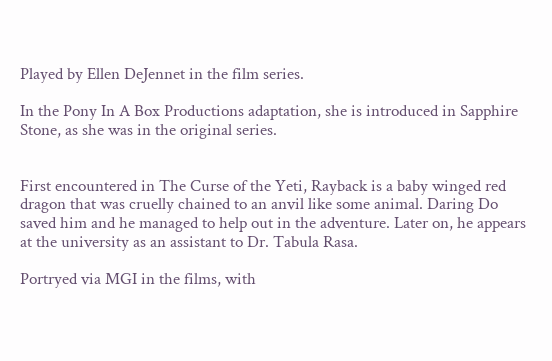Played by Ellen DeJennet in the film series.

In the Pony In A Box Productions adaptation, she is introduced in Sapphire Stone, as she was in the original series.


First encountered in The Curse of the Yeti, Rayback is a baby winged red dragon that was cruelly chained to an anvil like some animal. Daring Do saved him and he managed to help out in the adventure. Later on, he appears at the university as an assistant to Dr. Tabula Rasa.

Portryed via MGI in the films, with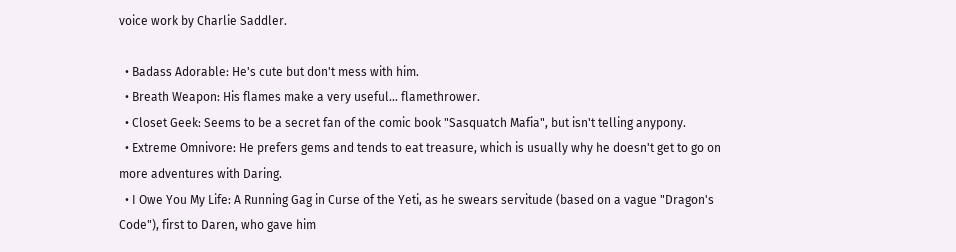voice work by Charlie Saddler.

  • Badass Adorable: He's cute but don't mess with him.
  • Breath Weapon: His flames make a very useful... flamethrower.
  • Closet Geek: Seems to be a secret fan of the comic book "Sasquatch Mafia", but isn't telling anypony.
  • Extreme Omnivore: He prefers gems and tends to eat treasure, which is usually why he doesn't get to go on more adventures with Daring.
  • I Owe You My Life: A Running Gag in Curse of the Yeti, as he swears servitude (based on a vague "Dragon's Code"), first to Daren, who gave him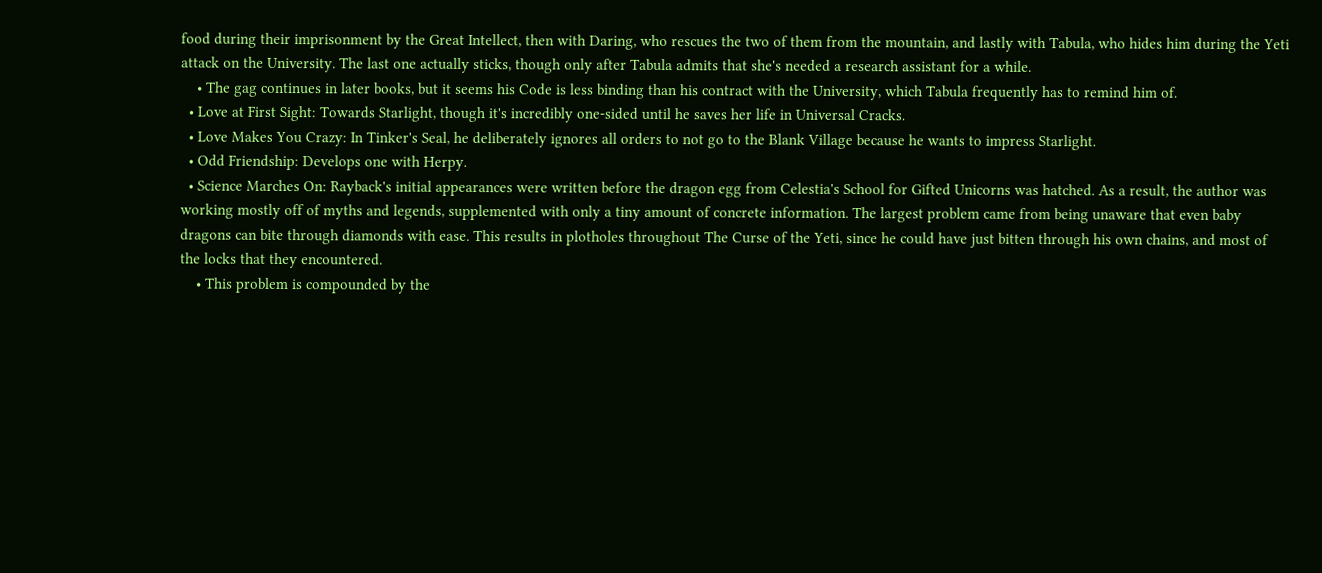food during their imprisonment by the Great Intellect, then with Daring, who rescues the two of them from the mountain, and lastly with Tabula, who hides him during the Yeti attack on the University. The last one actually sticks, though only after Tabula admits that she's needed a research assistant for a while.
    • The gag continues in later books, but it seems his Code is less binding than his contract with the University, which Tabula frequently has to remind him of.
  • Love at First Sight: Towards Starlight, though it's incredibly one-sided until he saves her life in Universal Cracks.
  • Love Makes You Crazy: In Tinker's Seal, he deliberately ignores all orders to not go to the Blank Village because he wants to impress Starlight.
  • Odd Friendship: Develops one with Herpy.
  • Science Marches On: Rayback's initial appearances were written before the dragon egg from Celestia's School for Gifted Unicorns was hatched. As a result, the author was working mostly off of myths and legends, supplemented with only a tiny amount of concrete information. The largest problem came from being unaware that even baby dragons can bite through diamonds with ease. This results in plotholes throughout The Curse of the Yeti, since he could have just bitten through his own chains, and most of the locks that they encountered.
    • This problem is compounded by the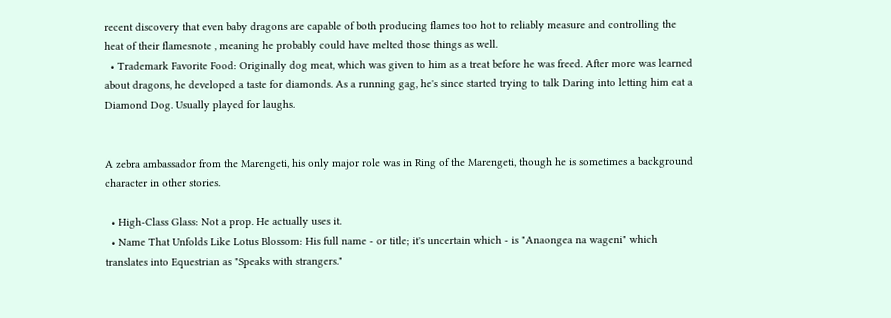recent discovery that even baby dragons are capable of both producing flames too hot to reliably measure and controlling the heat of their flamesnote , meaning he probably could have melted those things as well.
  • Trademark Favorite Food: Originally dog meat, which was given to him as a treat before he was freed. After more was learned about dragons, he developed a taste for diamonds. As a running gag, he's since started trying to talk Daring into letting him eat a Diamond Dog. Usually played for laughs.


A zebra ambassador from the Marengeti, his only major role was in Ring of the Marengeti, though he is sometimes a background character in other stories.

  • High-Class Glass: Not a prop. He actually uses it.
  • Name That Unfolds Like Lotus Blossom: His full name - or title; it's uncertain which - is "Anaongea na wageni" which translates into Equestrian as "Speaks with strangers."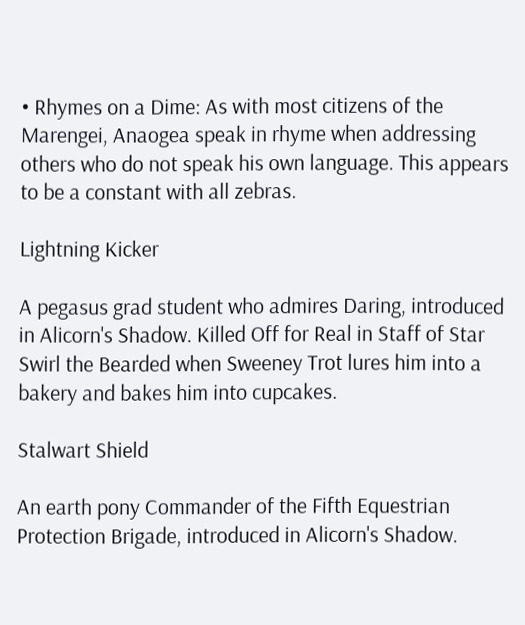• Rhymes on a Dime: As with most citizens of the Marengei, Anaogea speak in rhyme when addressing others who do not speak his own language. This appears to be a constant with all zebras.

Lightning Kicker

A pegasus grad student who admires Daring, introduced in Alicorn's Shadow. Killed Off for Real in Staff of Star Swirl the Bearded when Sweeney Trot lures him into a bakery and bakes him into cupcakes.

Stalwart Shield

An earth pony Commander of the Fifth Equestrian Protection Brigade, introduced in Alicorn's Shadow.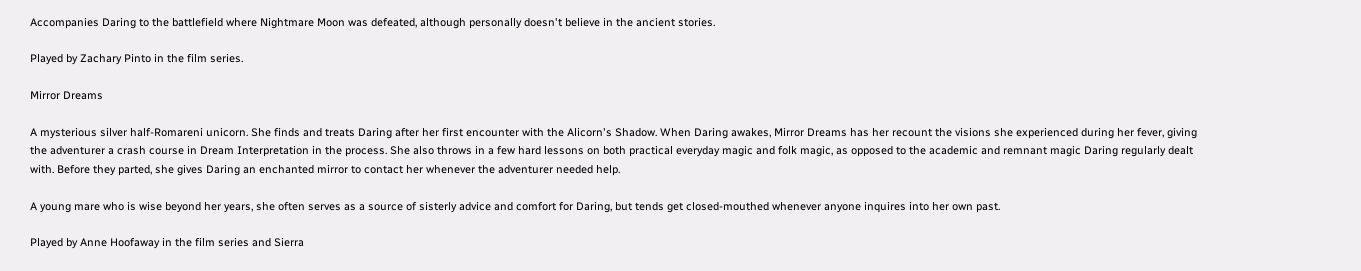Accompanies Daring to the battlefield where Nightmare Moon was defeated, although personally doesn't believe in the ancient stories.

Played by Zachary Pinto in the film series.

Mirror Dreams

A mysterious silver half-Romareni unicorn. She finds and treats Daring after her first encounter with the Alicorn's Shadow. When Daring awakes, Mirror Dreams has her recount the visions she experienced during her fever, giving the adventurer a crash course in Dream Interpretation in the process. She also throws in a few hard lessons on both practical everyday magic and folk magic, as opposed to the academic and remnant magic Daring regularly dealt with. Before they parted, she gives Daring an enchanted mirror to contact her whenever the adventurer needed help.

A young mare who is wise beyond her years, she often serves as a source of sisterly advice and comfort for Daring, but tends get closed-mouthed whenever anyone inquires into her own past.

Played by Anne Hoofaway in the film series and Sierra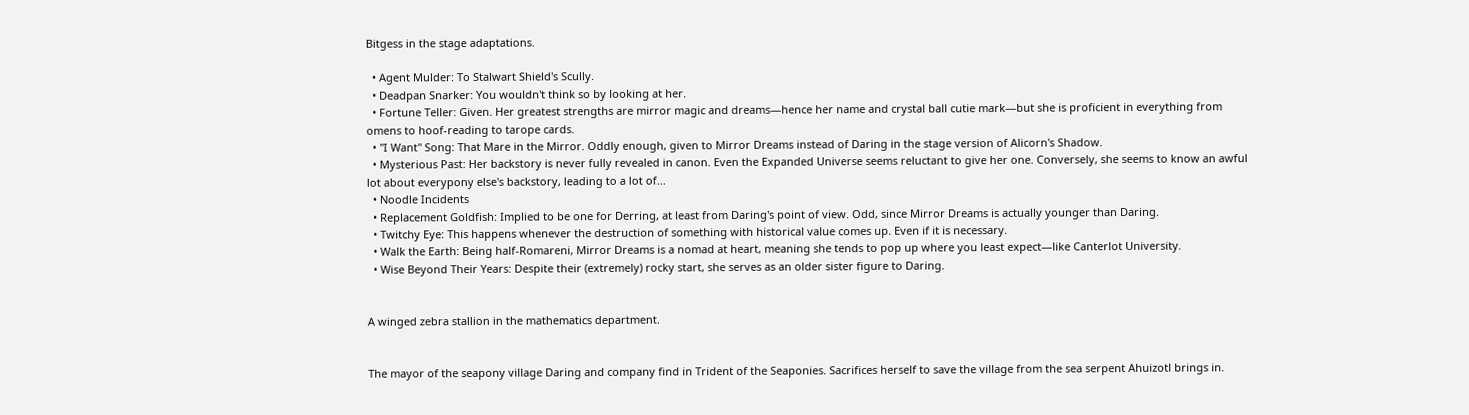Bitgess in the stage adaptations.

  • Agent Mulder: To Stalwart Shield's Scully.
  • Deadpan Snarker: You wouldn't think so by looking at her.
  • Fortune Teller: Given. Her greatest strengths are mirror magic and dreams—hence her name and crystal ball cutie mark—but she is proficient in everything from omens to hoof-reading to tarope cards.
  • "I Want" Song: That Mare in the Mirror. Oddly enough, given to Mirror Dreams instead of Daring in the stage version of Alicorn's Shadow.
  • Mysterious Past: Her backstory is never fully revealed in canon. Even the Expanded Universe seems reluctant to give her one. Conversely, she seems to know an awful lot about everypony else's backstory, leading to a lot of...
  • Noodle Incidents
  • Replacement Goldfish: Implied to be one for Derring, at least from Daring's point of view. Odd, since Mirror Dreams is actually younger than Daring.
  • Twitchy Eye: This happens whenever the destruction of something with historical value comes up. Even if it is necessary.
  • Walk the Earth: Being half-Romareni, Mirror Dreams is a nomad at heart, meaning she tends to pop up where you least expect—like Canterlot University.
  • Wise Beyond Their Years: Despite their (extremely) rocky start, she serves as an older sister figure to Daring.


A winged zebra stallion in the mathematics department.


The mayor of the seapony village Daring and company find in Trident of the Seaponies. Sacrifices herself to save the village from the sea serpent Ahuizotl brings in.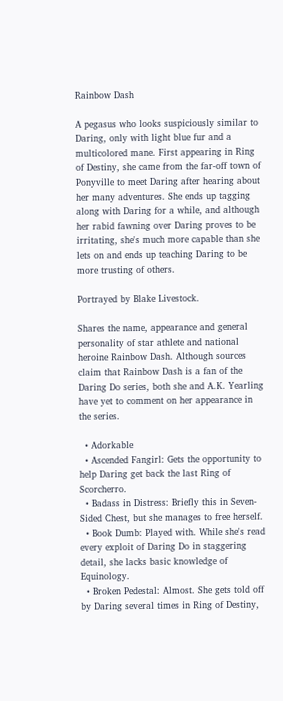Rainbow Dash

A pegasus who looks suspiciously similar to Daring, only with light blue fur and a multicolored mane. First appearing in Ring of Destiny, she came from the far-off town of Ponyville to meet Daring after hearing about her many adventures. She ends up tagging along with Daring for a while, and although her rabid fawning over Daring proves to be irritating, she's much more capable than she lets on and ends up teaching Daring to be more trusting of others.

Portrayed by Blake Livestock.

Shares the name, appearance and general personality of star athlete and national heroine Rainbow Dash. Although sources claim that Rainbow Dash is a fan of the Daring Do series, both she and A.K. Yearling have yet to comment on her appearance in the series.

  • Adorkable
  • Ascended Fangirl: Gets the opportunity to help Daring get back the last Ring of Scorcherro.
  • Badass in Distress: Briefly this in Seven-Sided Chest, but she manages to free herself.
  • Book Dumb: Played with. While she's read every exploit of Daring Do in staggering detail, she lacks basic knowledge of Equinology.
  • Broken Pedestal: Almost. She gets told off by Daring several times in Ring of Destiny,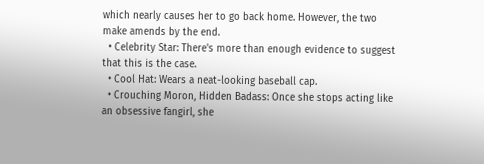which nearly causes her to go back home. However, the two make amends by the end.
  • Celebrity Star: There's more than enough evidence to suggest that this is the case.
  • Cool Hat: Wears a neat-looking baseball cap.
  • Crouching Moron, Hidden Badass: Once she stops acting like an obsessive fangirl, she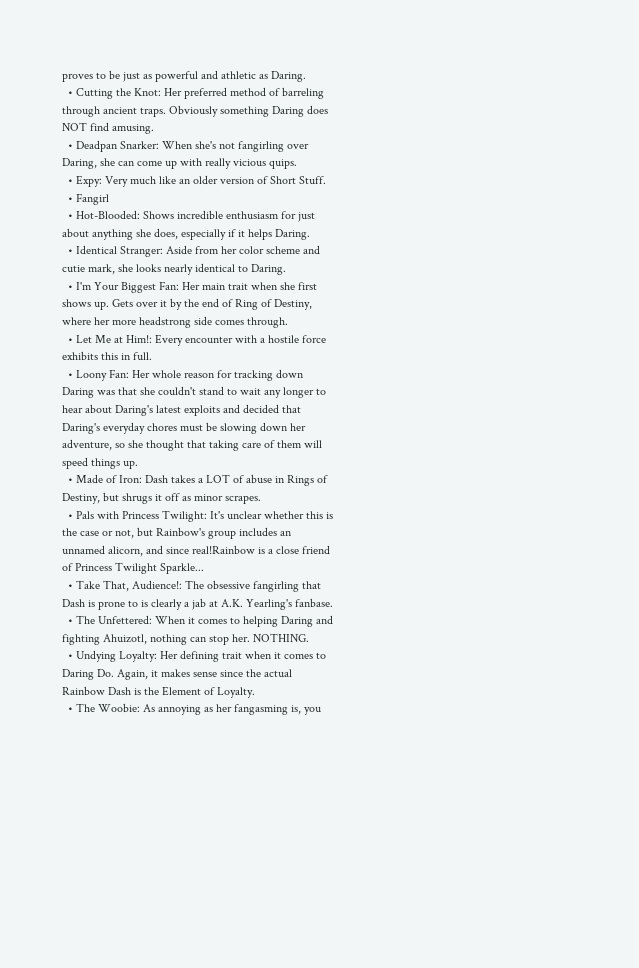proves to be just as powerful and athletic as Daring.
  • Cutting the Knot: Her preferred method of barreling through ancient traps. Obviously something Daring does NOT find amusing.
  • Deadpan Snarker: When she's not fangirling over Daring, she can come up with really vicious quips.
  • Expy: Very much like an older version of Short Stuff.
  • Fangirl
  • Hot-Blooded: Shows incredible enthusiasm for just about anything she does, especially if it helps Daring.
  • Identical Stranger: Aside from her color scheme and cutie mark, she looks nearly identical to Daring.
  • I'm Your Biggest Fan: Her main trait when she first shows up. Gets over it by the end of Ring of Destiny, where her more headstrong side comes through.
  • Let Me at Him!: Every encounter with a hostile force exhibits this in full.
  • Loony Fan: Her whole reason for tracking down Daring was that she couldn't stand to wait any longer to hear about Daring's latest exploits and decided that Daring's everyday chores must be slowing down her adventure, so she thought that taking care of them will speed things up.
  • Made of Iron: Dash takes a LOT of abuse in Rings of Destiny, but shrugs it off as minor scrapes.
  • Pals with Princess Twilight: It's unclear whether this is the case or not, but Rainbow's group includes an unnamed alicorn, and since real!Rainbow is a close friend of Princess Twilight Sparkle...
  • Take That, Audience!: The obsessive fangirling that Dash is prone to is clearly a jab at A.K. Yearling's fanbase.
  • The Unfettered: When it comes to helping Daring and fighting Ahuizotl, nothing can stop her. NOTHING.
  • Undying Loyalty: Her defining trait when it comes to Daring Do. Again, it makes sense since the actual Rainbow Dash is the Element of Loyalty.
  • The Woobie: As annoying as her fangasming is, you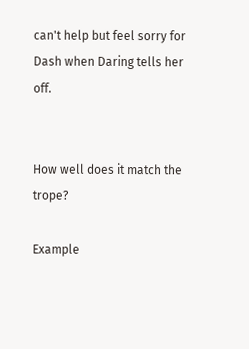can't help but feel sorry for Dash when Daring tells her off.


How well does it match the trope?

Example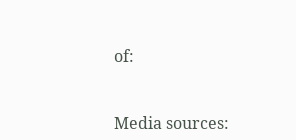of:


Media sources: